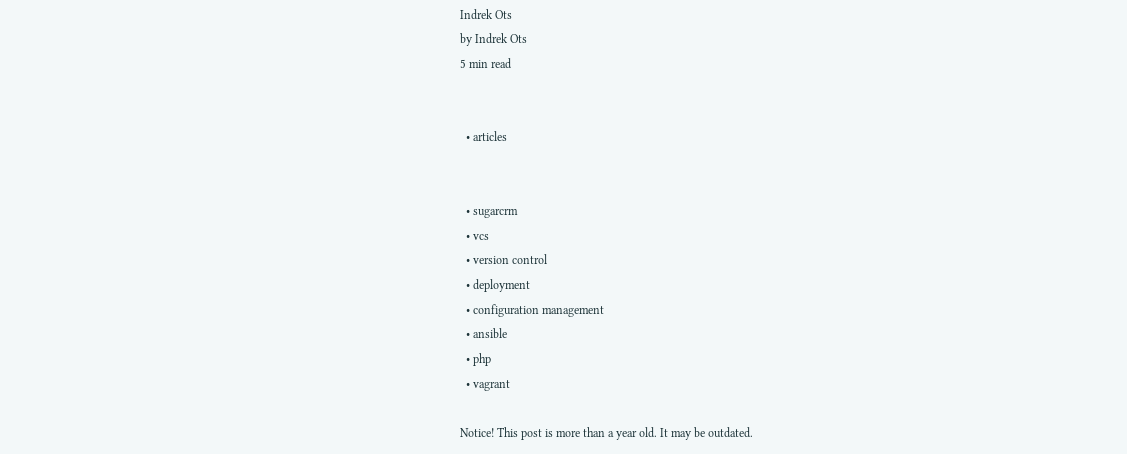Indrek Ots
by Indrek Ots
5 min read


  • articles


  • sugarcrm
  • vcs
  • version control
  • deployment
  • configuration management
  • ansible
  • php
  • vagrant

Notice! This post is more than a year old. It may be outdated.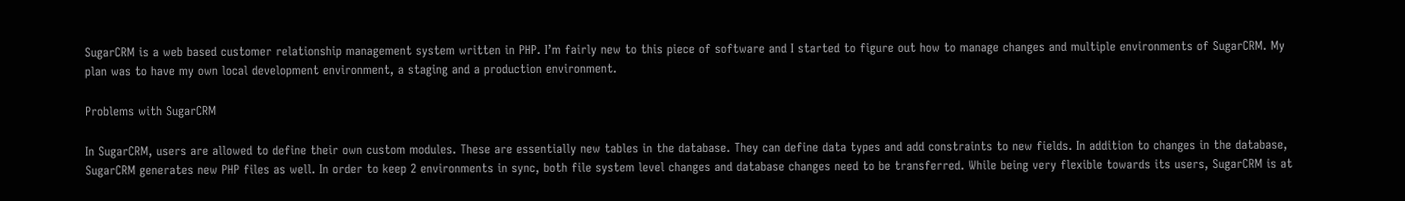SugarCRM is a web based customer relationship management system written in PHP. I’m fairly new to this piece of software and I started to figure out how to manage changes and multiple environments of SugarCRM. My plan was to have my own local development environment, a staging and a production environment.

Problems with SugarCRM

In SugarCRM, users are allowed to define their own custom modules. These are essentially new tables in the database. They can define data types and add constraints to new fields. In addition to changes in the database, SugarCRM generates new PHP files as well. In order to keep 2 environments in sync, both file system level changes and database changes need to be transferred. While being very flexible towards its users, SugarCRM is at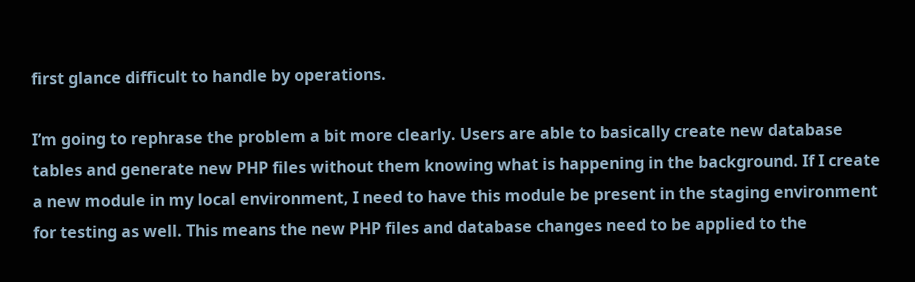first glance difficult to handle by operations.

I’m going to rephrase the problem a bit more clearly. Users are able to basically create new database tables and generate new PHP files without them knowing what is happening in the background. If I create a new module in my local environment, I need to have this module be present in the staging environment for testing as well. This means the new PHP files and database changes need to be applied to the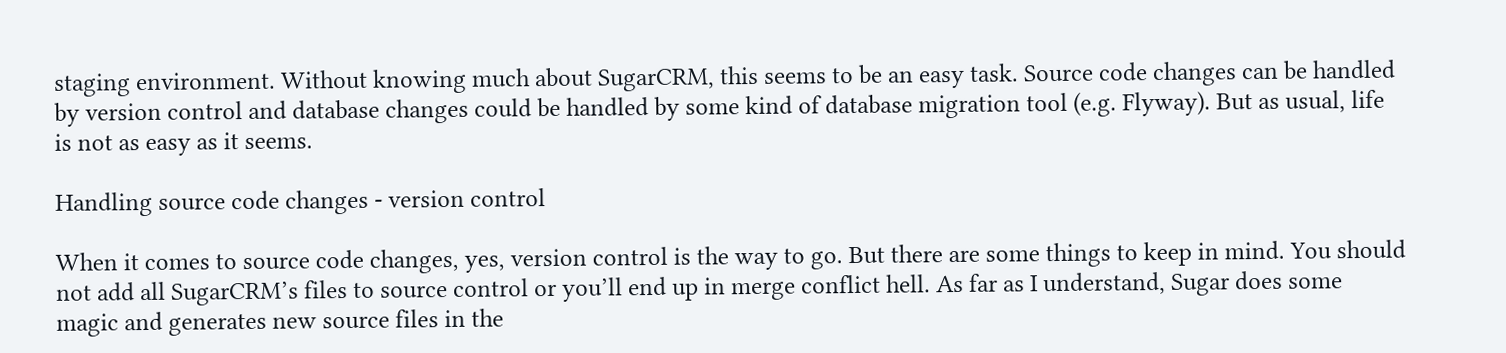staging environment. Without knowing much about SugarCRM, this seems to be an easy task. Source code changes can be handled by version control and database changes could be handled by some kind of database migration tool (e.g. Flyway). But as usual, life is not as easy as it seems.

Handling source code changes - version control

When it comes to source code changes, yes, version control is the way to go. But there are some things to keep in mind. You should not add all SugarCRM’s files to source control or you’ll end up in merge conflict hell. As far as I understand, Sugar does some magic and generates new source files in the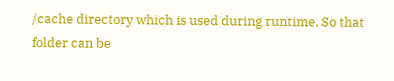/cache directory which is used during runtime. So that folder can be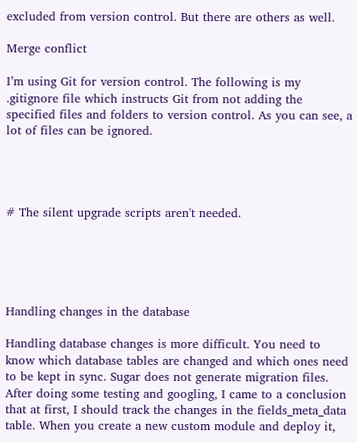excluded from version control. But there are others as well.

Merge conflict

I’m using Git for version control. The following is my .gitignore file which instructs Git from not adding the specified files and folders to version control. As you can see, a lot of files can be ignored.




# The silent upgrade scripts aren't needed.





Handling changes in the database

Handling database changes is more difficult. You need to know which database tables are changed and which ones need to be kept in sync. Sugar does not generate migration files. After doing some testing and googling, I came to a conclusion that at first, I should track the changes in the fields_meta_data table. When you create a new custom module and deploy it,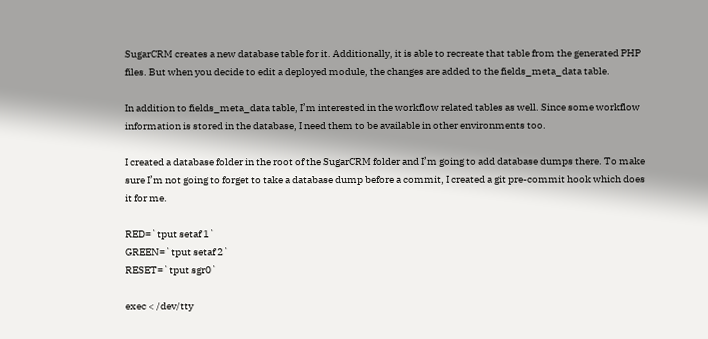SugarCRM creates a new database table for it. Additionally, it is able to recreate that table from the generated PHP files. But when you decide to edit a deployed module, the changes are added to the fields_meta_data table.

In addition to fields_meta_data table, I’m interested in the workflow related tables as well. Since some workflow information is stored in the database, I need them to be available in other environments too.

I created a database folder in the root of the SugarCRM folder and I’m going to add database dumps there. To make sure I’m not going to forget to take a database dump before a commit, I created a git pre-commit hook which does it for me.

RED=`tput setaf 1`
GREEN=`tput setaf 2`
RESET=`tput sgr0`

exec < /dev/tty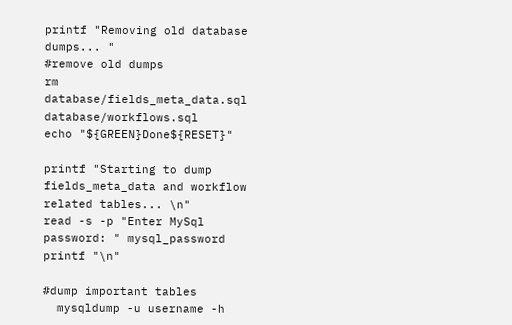printf "Removing old database dumps... "
#remove old dumps
rm database/fields_meta_data.sql database/workflows.sql
echo "${GREEN}Done${RESET}"

printf "Starting to dump fields_meta_data and workflow related tables... \n"
read -s -p "Enter MySql password: " mysql_password
printf "\n"

#dump important tables
  mysqldump -u username -h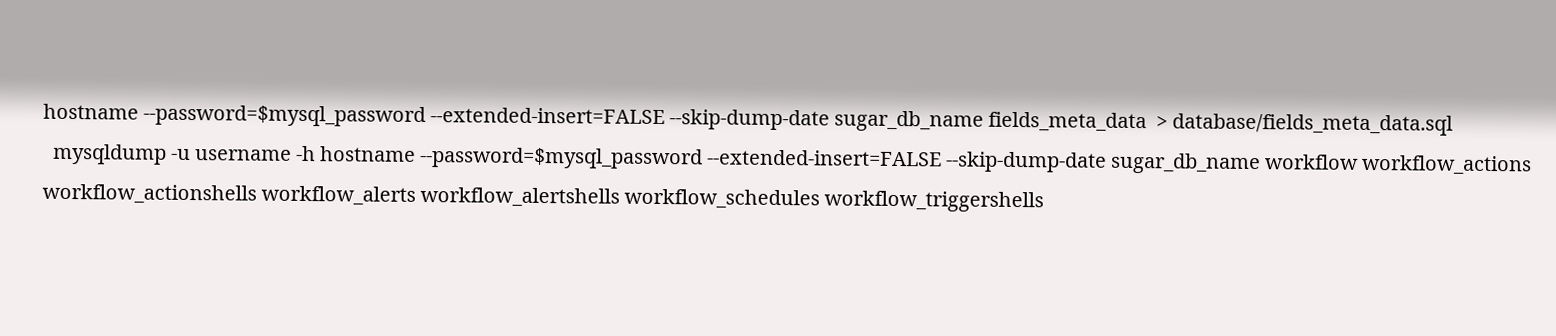hostname --password=$mysql_password --extended-insert=FALSE --skip-dump-date sugar_db_name fields_meta_data  > database/fields_meta_data.sql
  mysqldump -u username -h hostname --password=$mysql_password --extended-insert=FALSE --skip-dump-date sugar_db_name workflow workflow_actions workflow_actionshells workflow_alerts workflow_alertshells workflow_schedules workflow_triggershells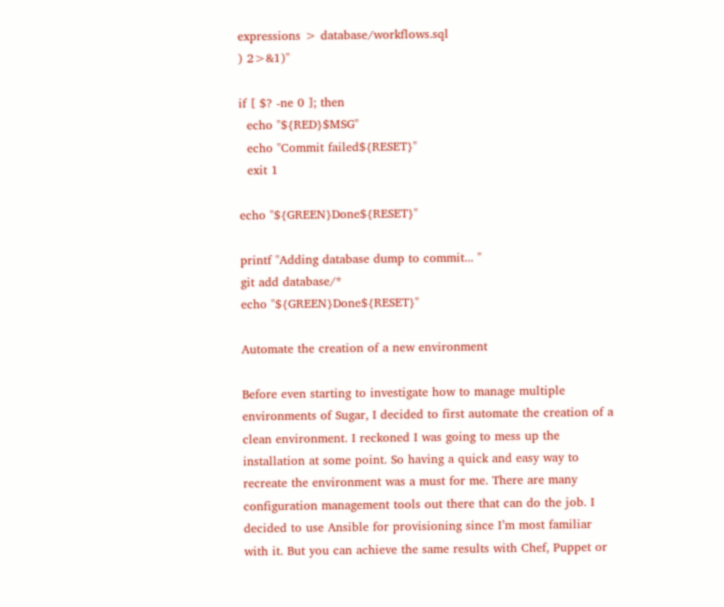expressions > database/workflows.sql
) 2>&1)"

if [ $? -ne 0 ]; then
  echo "${RED}$MSG"
  echo "Commit failed${RESET}"
  exit 1

echo "${GREEN}Done${RESET}"

printf "Adding database dump to commit... "
git add database/*
echo "${GREEN}Done${RESET}"

Automate the creation of a new environment

Before even starting to investigate how to manage multiple environments of Sugar, I decided to first automate the creation of a clean environment. I reckoned I was going to mess up the installation at some point. So having a quick and easy way to recreate the environment was a must for me. There are many configuration management tools out there that can do the job. I decided to use Ansible for provisioning since I’m most familiar with it. But you can achieve the same results with Chef, Puppet or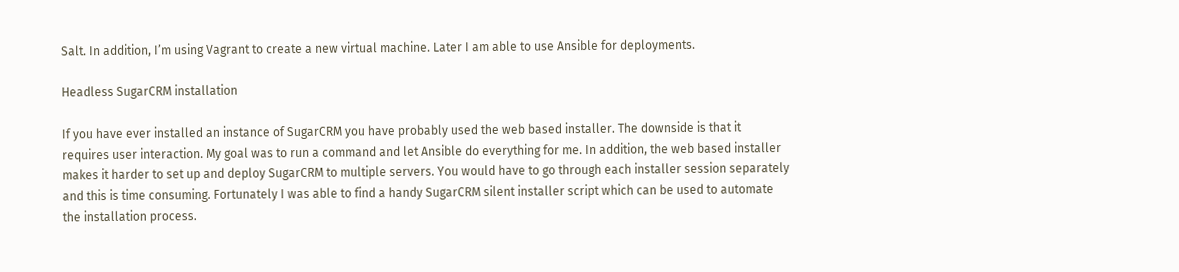Salt. In addition, I’m using Vagrant to create a new virtual machine. Later I am able to use Ansible for deployments.

Headless SugarCRM installation

If you have ever installed an instance of SugarCRM you have probably used the web based installer. The downside is that it requires user interaction. My goal was to run a command and let Ansible do everything for me. In addition, the web based installer makes it harder to set up and deploy SugarCRM to multiple servers. You would have to go through each installer session separately and this is time consuming. Fortunately I was able to find a handy SugarCRM silent installer script which can be used to automate the installation process.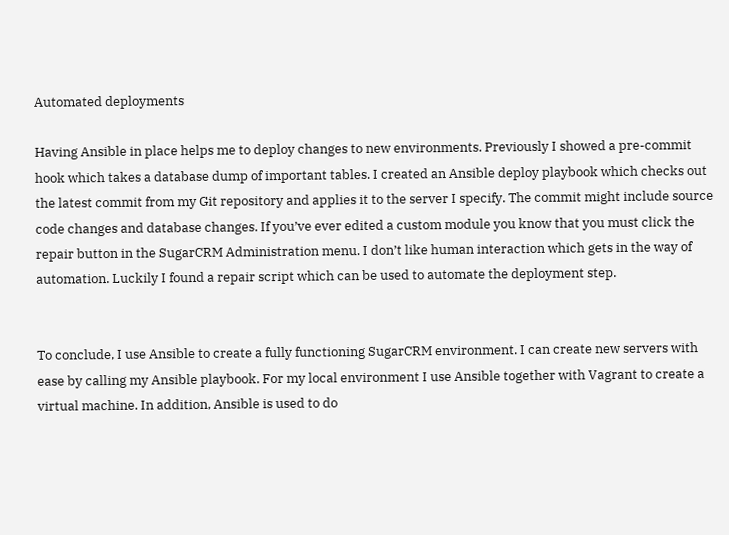Automated deployments

Having Ansible in place helps me to deploy changes to new environments. Previously I showed a pre-commit hook which takes a database dump of important tables. I created an Ansible deploy playbook which checks out the latest commit from my Git repository and applies it to the server I specify. The commit might include source code changes and database changes. If you’ve ever edited a custom module you know that you must click the repair button in the SugarCRM Administration menu. I don’t like human interaction which gets in the way of automation. Luckily I found a repair script which can be used to automate the deployment step.


To conclude, I use Ansible to create a fully functioning SugarCRM environment. I can create new servers with ease by calling my Ansible playbook. For my local environment I use Ansible together with Vagrant to create a virtual machine. In addition, Ansible is used to do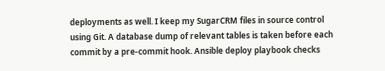deployments as well. I keep my SugarCRM files in source control using Git. A database dump of relevant tables is taken before each commit by a pre-commit hook. Ansible deploy playbook checks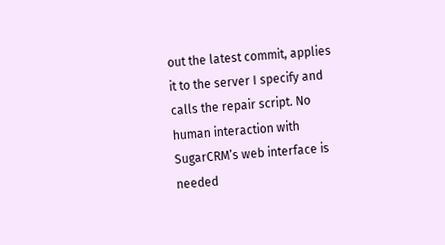out the latest commit, applies it to the server I specify and calls the repair script. No human interaction with SugarCRM’s web interface is needed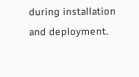during installation and deployment.